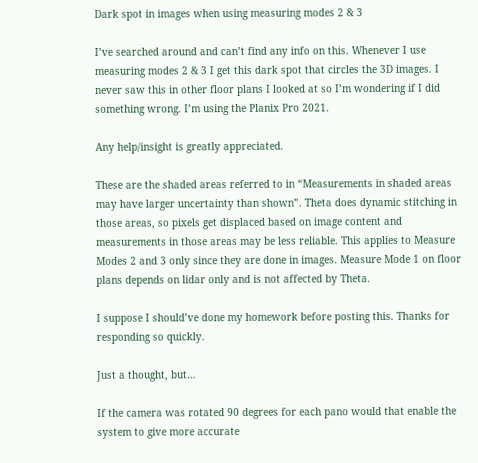Dark spot in images when using measuring modes 2 & 3

I’ve searched around and can’t find any info on this. Whenever I use measuring modes 2 & 3 I get this dark spot that circles the 3D images. I never saw this in other floor plans I looked at so I’m wondering if I did something wrong. I’m using the Planix Pro 2021.

Any help/insight is greatly appreciated.

These are the shaded areas referred to in “Measurements in shaded areas may have larger uncertainty than shown”. Theta does dynamic stitching in those areas, so pixels get displaced based on image content and measurements in those areas may be less reliable. This applies to Measure Modes 2 and 3 only since they are done in images. Measure Mode 1 on floor plans depends on lidar only and is not affected by Theta.

I suppose I should’ve done my homework before posting this. Thanks for responding so quickly.

Just a thought, but…

If the camera was rotated 90 degrees for each pano would that enable the system to give more accurate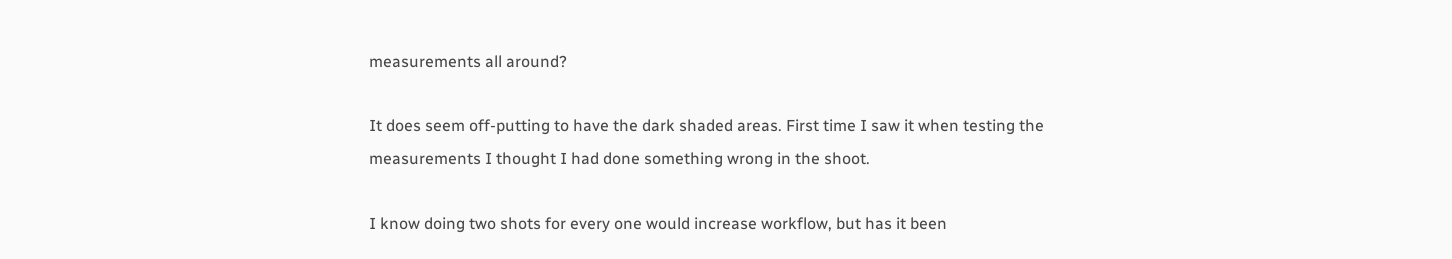measurements all around?

It does seem off-putting to have the dark shaded areas. First time I saw it when testing the measurements I thought I had done something wrong in the shoot.

I know doing two shots for every one would increase workflow, but has it been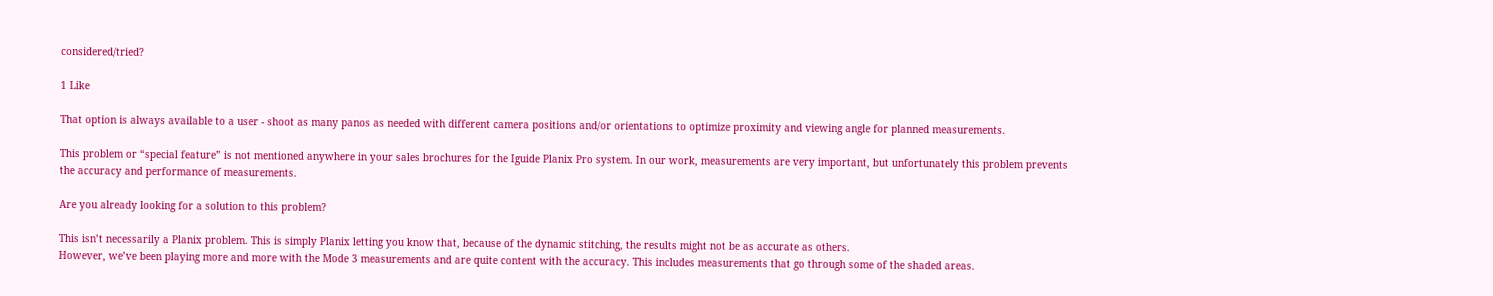considered/tried?

1 Like

That option is always available to a user - shoot as many panos as needed with different camera positions and/or orientations to optimize proximity and viewing angle for planned measurements.

This problem or “special feature” is not mentioned anywhere in your sales brochures for the Iguide Planix Pro system. In our work, measurements are very important, but unfortunately this problem prevents the accuracy and performance of measurements.

Are you already looking for a solution to this problem?

This isn’t necessarily a Planix problem. This is simply Planix letting you know that, because of the dynamic stitching, the results might not be as accurate as others.
However, we’ve been playing more and more with the Mode 3 measurements and are quite content with the accuracy. This includes measurements that go through some of the shaded areas.